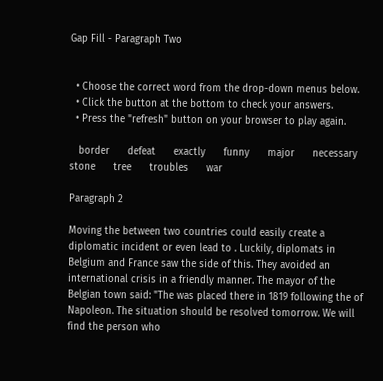Gap Fill - Paragraph Two


  • Choose the correct word from the drop-down menus below.
  • Click the button at the bottom to check your answers.
  • Press the "refresh" button on your browser to play again.

   border      defeat      exactly      funny      major      necessary      stone      tree      troubles      war

Paragraph 2

Moving the between two countries could easily create a diplomatic incident or even lead to . Luckily, diplomats in Belgium and France saw the side of this. They avoided an international crisis in a friendly manner. The mayor of the Belgian town said: "The was placed there in 1819 following the of Napoleon. The situation should be resolved tomorrow. We will find the person who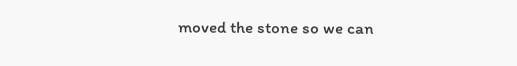moved the stone so we can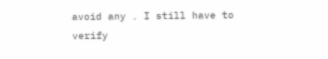avoid any . I still have to verify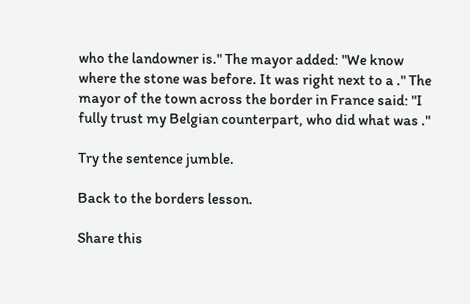who the landowner is." The mayor added: "We know where the stone was before. It was right next to a ." The mayor of the town across the border in France said: "I fully trust my Belgian counterpart, who did what was ."

Try the sentence jumble.

Back to the borders lesson.

Share this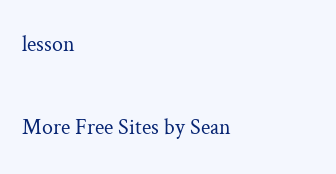lesson

More Free Sites by Sean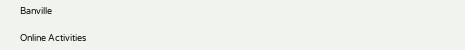Banville

Online Activities